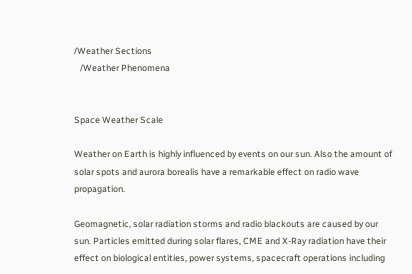/Weather Sections
   /Weather Phenomena


Space Weather Scale

Weather on Earth is highly influenced by events on our sun. Also the amount of solar spots and aurora borealis have a remarkable effect on radio wave propagation.

Geomagnetic, solar radiation storms and radio blackouts are caused by our sun. Particles emitted during solar flares, CME and X-Ray radiation have their effect on biological entities, power systems, spacecraft operations including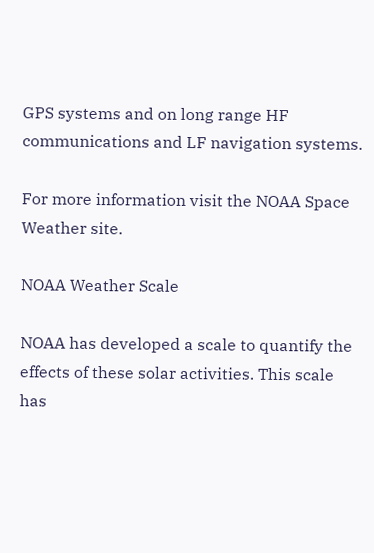GPS systems and on long range HF communications and LF navigation systems.

For more information visit the NOAA Space Weather site.

NOAA Weather Scale

NOAA has developed a scale to quantify the effects of these solar activities. This scale has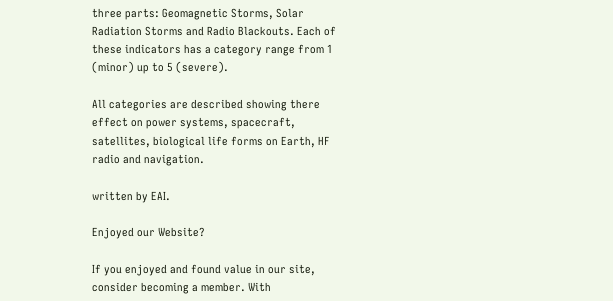three parts: Geomagnetic Storms, Solar Radiation Storms and Radio Blackouts. Each of these indicators has a category range from 1 (minor) up to 5 (severe).

All categories are described showing there effect on power systems, spacecraft, satellites, biological life forms on Earth, HF radio and navigation.

written by EAI.

Enjoyed our Website?

If you enjoyed and found value in our site, consider becoming a member. With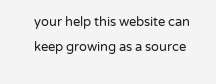your help this website can keep growing as a source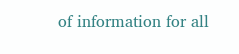of information for all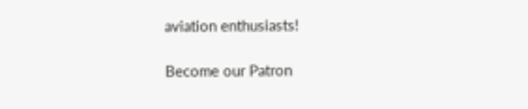aviation enthusiasts!

Become our Patron